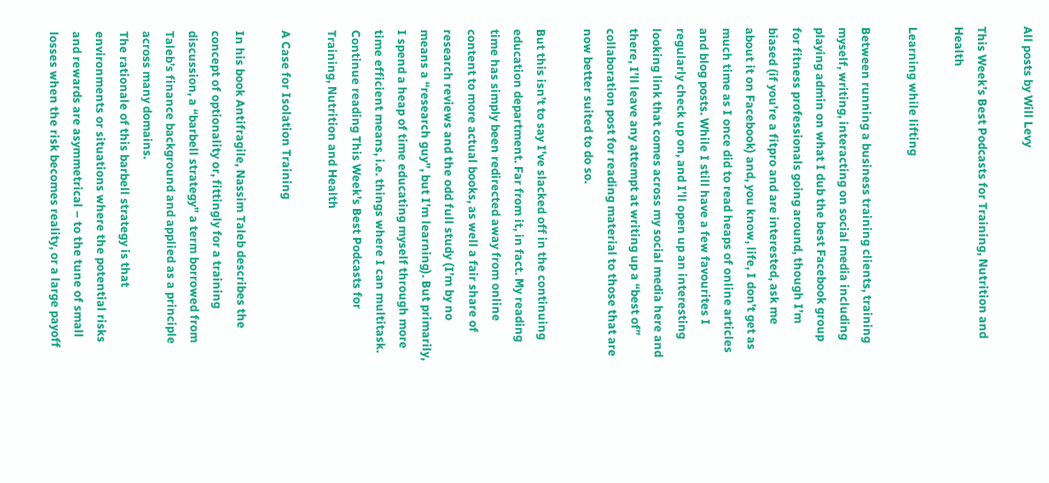All posts by Will Levy

This Week’s Best Podcasts for Training, Nutrition and Health

Learning while lifting

Between running a business training clients, training myself, writing, interacting on social media including playing admin on what I dub the best Facebook group for fitness professionals going around, though I’m biased (if you’re a fitpro and are interested, ask me about it on Facebook) and, you know, life, I don’t get as much time as I once did to read heaps of online articles and blog posts. While I still have a few favourites I regularly check up on, and I’ll open up an interesting looking link that comes across my social media here and there, I’ll leave any attempt at writing up a “best of” collaboration post for reading material to those that are now better suited to do so.

But this isn’t to say I’ve slacked off in the continuing education department. Far from it, in fact. My reading time has simply been redirected away from online content to more actual books, as well a fair share of research reviews and the odd full study (I’m by no means a “research guy”, but I’m learning). But primarily, I spend a heap of time educating myself through more time efficient means, i.e. things where I can multitask.  Continue reading This Week’s Best Podcasts for Training, Nutrition and Health

A Case for Isolation Training

In his book Antifragile, Nassim Taleb describes the concept of optionality or, fittingly for a training discussion, a “barbell strategy” a term borrowed from Taleb’s finance background and applied as a principle across many domains.
The rationale of this barbell strategy is that environments or situations where the potential risks and rewards are asymmetrical – to the tune of small losses when the risk becomes reality, or a large payoff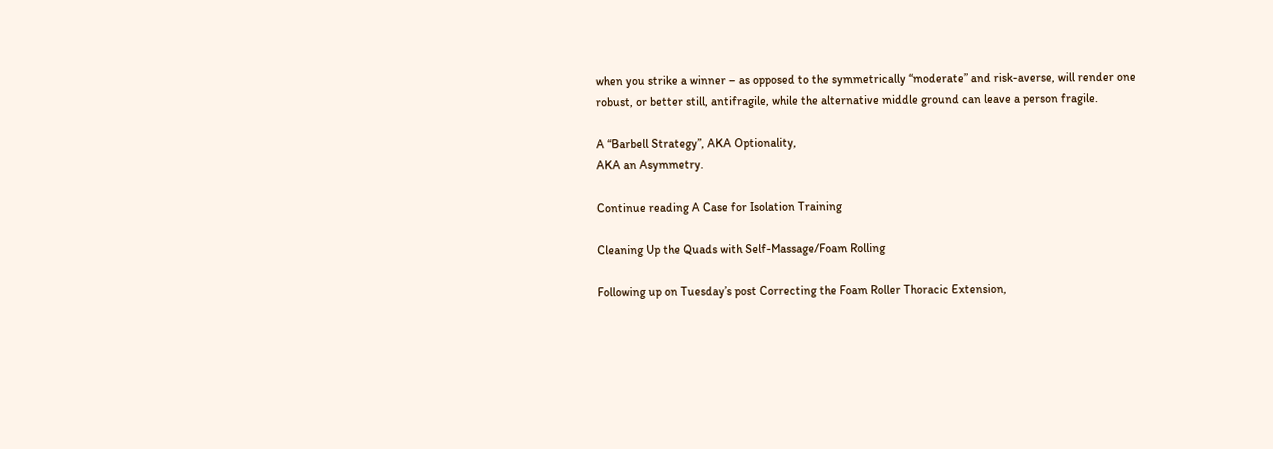when you strike a winner – as opposed to the symmetrically “moderate” and risk-averse, will render one robust, or better still, antifragile, while the alternative middle ground can leave a person fragile.

A “Barbell Strategy”, AKA Optionality,
AKA an Asymmetry.

Continue reading A Case for Isolation Training

Cleaning Up the Quads with Self-Massage/Foam Rolling

Following up on Tuesday’s post Correcting the Foam Roller Thoracic Extension,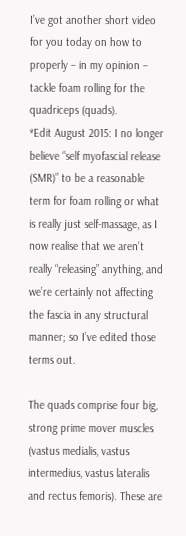I’ve got another short video for you today on how to properly – in my opinion – tackle foam rolling for the quadriceps (quads).
*Edit August 2015: I no longer believe “self myofascial release (SMR)” to be a reasonable term for foam rolling or what is really just self-massage, as I now realise that we aren’t really “releasing” anything, and we’re certainly not affecting the fascia in any structural manner; so I’ve edited those terms out.

The quads comprise four big, strong prime mover muscles (vastus medialis, vastus intermedius, vastus lateralis and rectus femoris). These are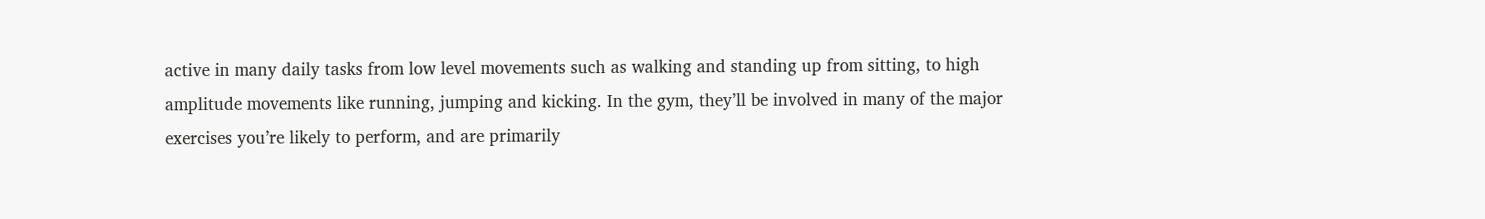active in many daily tasks from low level movements such as walking and standing up from sitting, to high amplitude movements like running, jumping and kicking. In the gym, they’ll be involved in many of the major exercises you’re likely to perform, and are primarily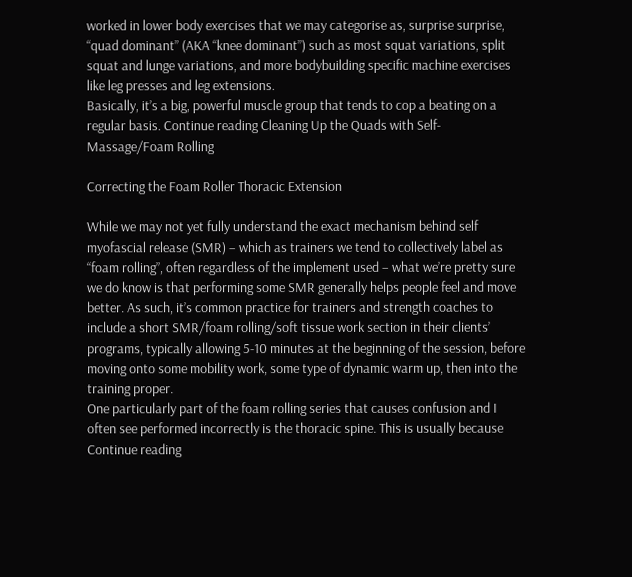worked in lower body exercises that we may categorise as, surprise surprise, “quad dominant” (AKA “knee dominant”) such as most squat variations, split squat and lunge variations, and more bodybuilding specific machine exercises like leg presses and leg extensions.
Basically, it’s a big, powerful muscle group that tends to cop a beating on a regular basis. Continue reading Cleaning Up the Quads with Self-Massage/Foam Rolling

Correcting the Foam Roller Thoracic Extension

While we may not yet fully understand the exact mechanism behind self myofascial release (SMR) – which as trainers we tend to collectively label as “foam rolling”, often regardless of the implement used – what we’re pretty sure we do know is that performing some SMR generally helps people feel and move better. As such, it’s common practice for trainers and strength coaches to include a short SMR/foam rolling/soft tissue work section in their clients’ programs, typically allowing 5-10 minutes at the beginning of the session, before moving onto some mobility work, some type of dynamic warm up, then into the training proper.
One particularly part of the foam rolling series that causes confusion and I often see performed incorrectly is the thoracic spine. This is usually because Continue reading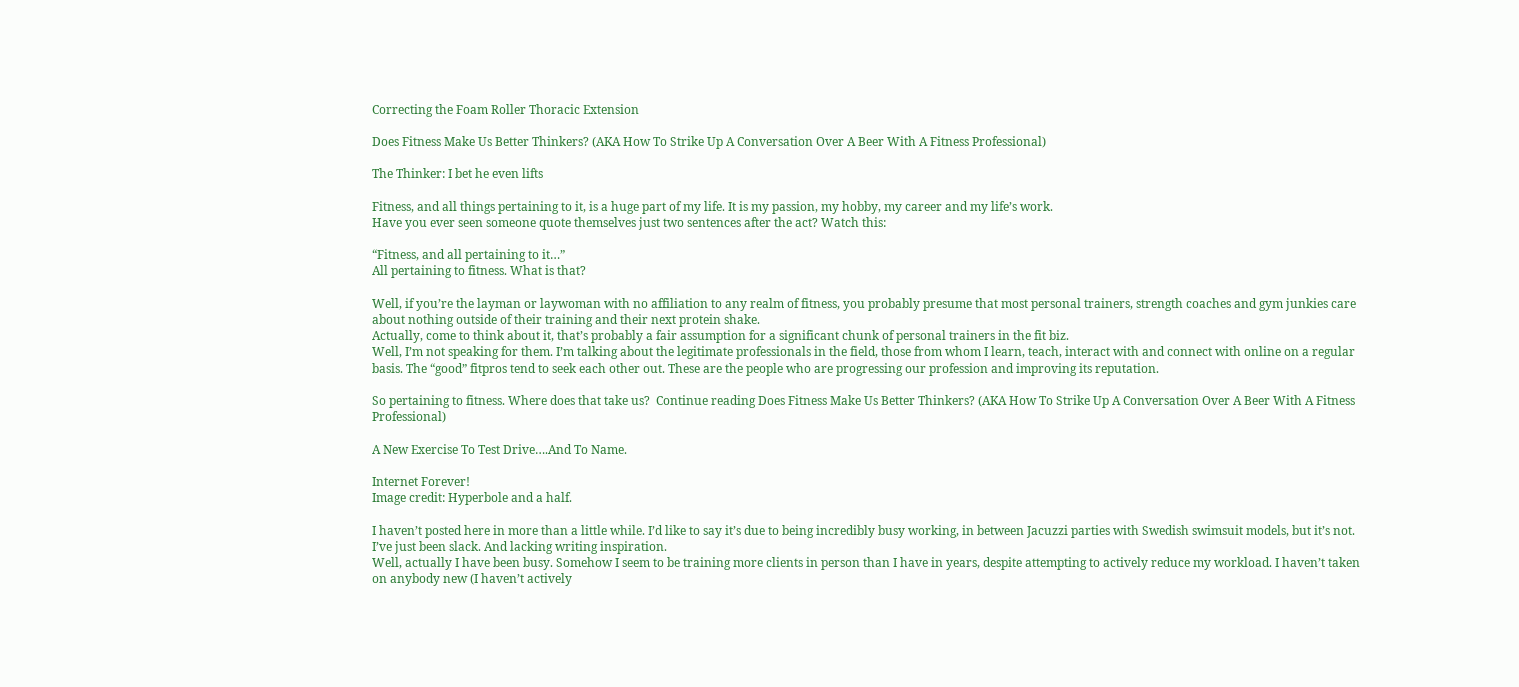Correcting the Foam Roller Thoracic Extension

Does Fitness Make Us Better Thinkers? (AKA How To Strike Up A Conversation Over A Beer With A Fitness Professional)

The Thinker: I bet he even lifts

Fitness, and all things pertaining to it, is a huge part of my life. It is my passion, my hobby, my career and my life’s work.
Have you ever seen someone quote themselves just two sentences after the act? Watch this:

“Fitness, and all pertaining to it…”
All pertaining to fitness. What is that?

Well, if you’re the layman or laywoman with no affiliation to any realm of fitness, you probably presume that most personal trainers, strength coaches and gym junkies care about nothing outside of their training and their next protein shake.
Actually, come to think about it, that’s probably a fair assumption for a significant chunk of personal trainers in the fit biz.
Well, I’m not speaking for them. I’m talking about the legitimate professionals in the field, those from whom I learn, teach, interact with and connect with online on a regular basis. The “good” fitpros tend to seek each other out. These are the people who are progressing our profession and improving its reputation.

So pertaining to fitness. Where does that take us?  Continue reading Does Fitness Make Us Better Thinkers? (AKA How To Strike Up A Conversation Over A Beer With A Fitness Professional)

A New Exercise To Test Drive….And To Name.

Internet Forever!
Image credit: Hyperbole and a half.

I haven’t posted here in more than a little while. I’d like to say it’s due to being incredibly busy working, in between Jacuzzi parties with Swedish swimsuit models, but it’s not.
I’ve just been slack. And lacking writing inspiration.
Well, actually I have been busy. Somehow I seem to be training more clients in person than I have in years, despite attempting to actively reduce my workload. I haven’t taken on anybody new (I haven’t actively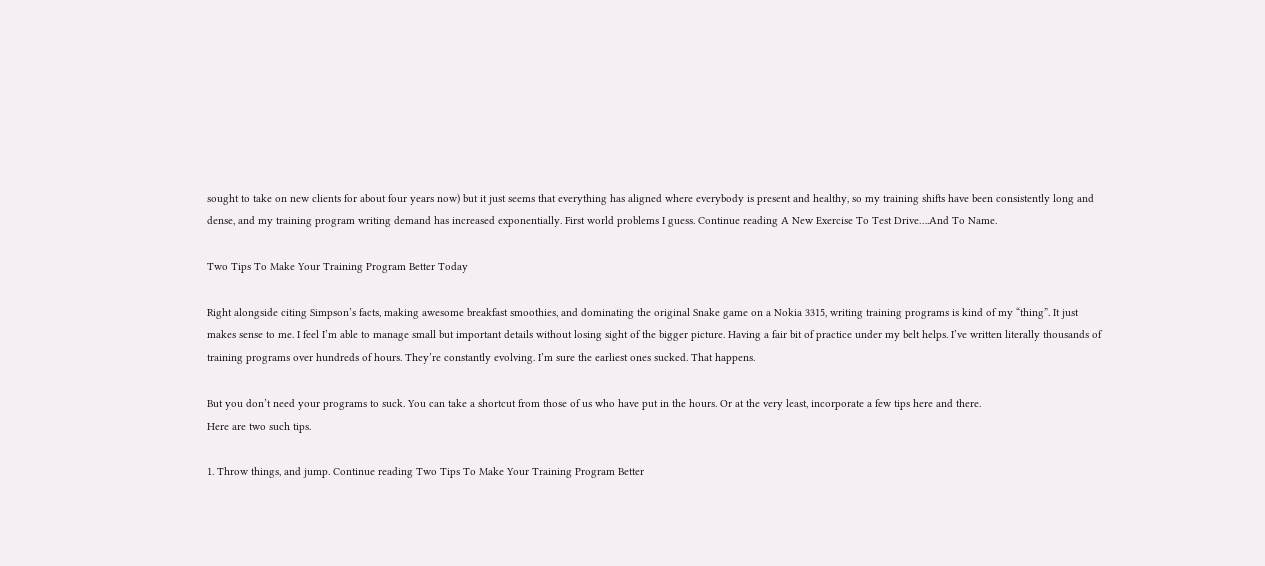sought to take on new clients for about four years now) but it just seems that everything has aligned where everybody is present and healthy, so my training shifts have been consistently long and dense, and my training program writing demand has increased exponentially. First world problems I guess. Continue reading A New Exercise To Test Drive….And To Name.

Two Tips To Make Your Training Program Better Today

Right alongside citing Simpson’s facts, making awesome breakfast smoothies, and dominating the original Snake game on a Nokia 3315, writing training programs is kind of my “thing”. It just makes sense to me. I feel I’m able to manage small but important details without losing sight of the bigger picture. Having a fair bit of practice under my belt helps. I’ve written literally thousands of training programs over hundreds of hours. They’re constantly evolving. I’m sure the earliest ones sucked. That happens.

But you don’t need your programs to suck. You can take a shortcut from those of us who have put in the hours. Or at the very least, incorporate a few tips here and there.
Here are two such tips.

1. Throw things, and jump. Continue reading Two Tips To Make Your Training Program Better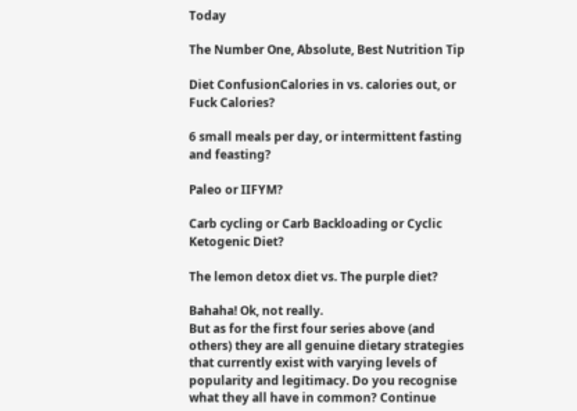Today

The Number One, Absolute, Best Nutrition Tip

Diet ConfusionCalories in vs. calories out, or Fuck Calories?

6 small meals per day, or intermittent fasting and feasting?

Paleo or IIFYM?

Carb cycling or Carb Backloading or Cyclic Ketogenic Diet?

The lemon detox diet vs. The purple diet?

Bahaha! Ok, not really.
But as for the first four series above (and others) they are all genuine dietary strategies that currently exist with varying levels of popularity and legitimacy. Do you recognise what they all have in common? Continue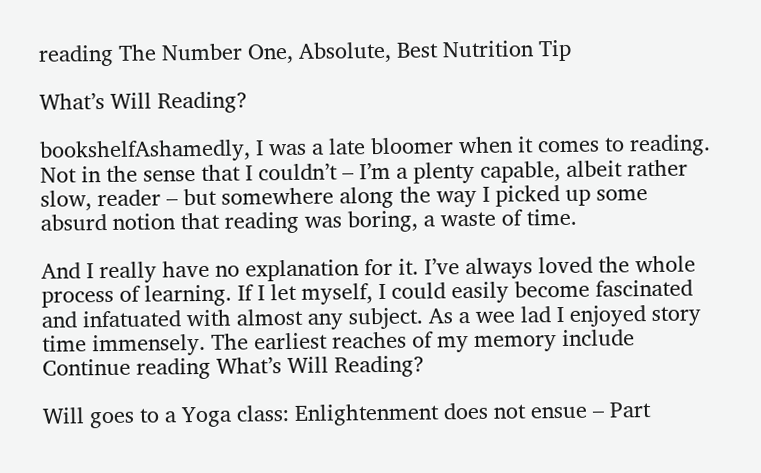reading The Number One, Absolute, Best Nutrition Tip

What’s Will Reading?

bookshelfAshamedly, I was a late bloomer when it comes to reading. Not in the sense that I couldn’t – I’m a plenty capable, albeit rather slow, reader – but somewhere along the way I picked up some absurd notion that reading was boring, a waste of time.

And I really have no explanation for it. I’ve always loved the whole process of learning. If I let myself, I could easily become fascinated and infatuated with almost any subject. As a wee lad I enjoyed story time immensely. The earliest reaches of my memory include Continue reading What’s Will Reading?

Will goes to a Yoga class: Enlightenment does not ensue – Part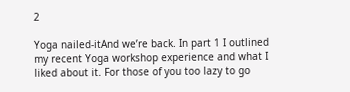2

Yoga nailed-itAnd we’re back. In part 1 I outlined my recent Yoga workshop experience and what I liked about it. For those of you too lazy to go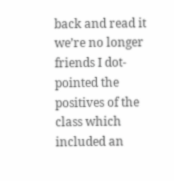back and read it we’re no longer friends I dot-pointed the positives of the class which included an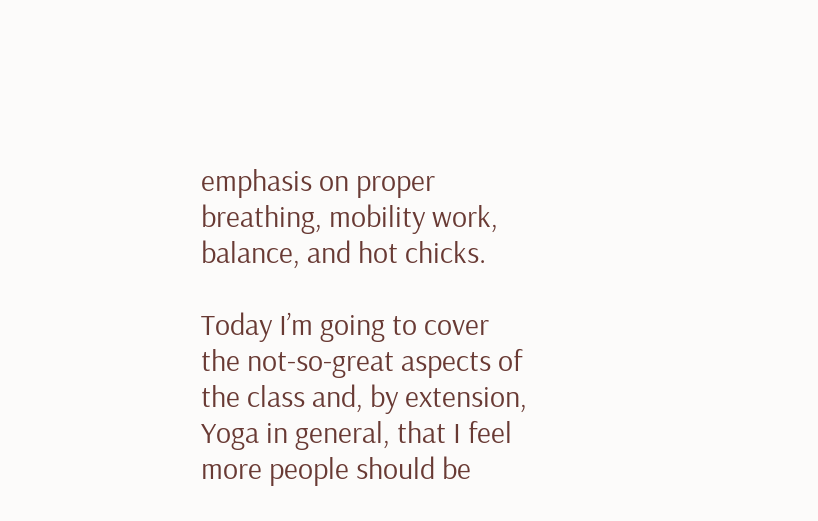emphasis on proper breathing, mobility work, balance, and hot chicks.

Today I’m going to cover the not-so-great aspects of the class and, by extension, Yoga in general, that I feel more people should be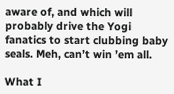aware of, and which will probably drive the Yogi fanatics to start clubbing baby seals. Meh, can’t win ’em all.

What I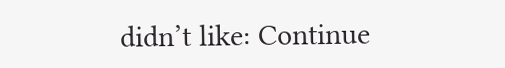didn’t like: Continue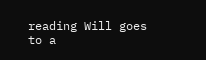reading Will goes to a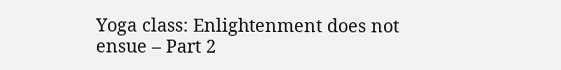Yoga class: Enlightenment does not ensue – Part 2